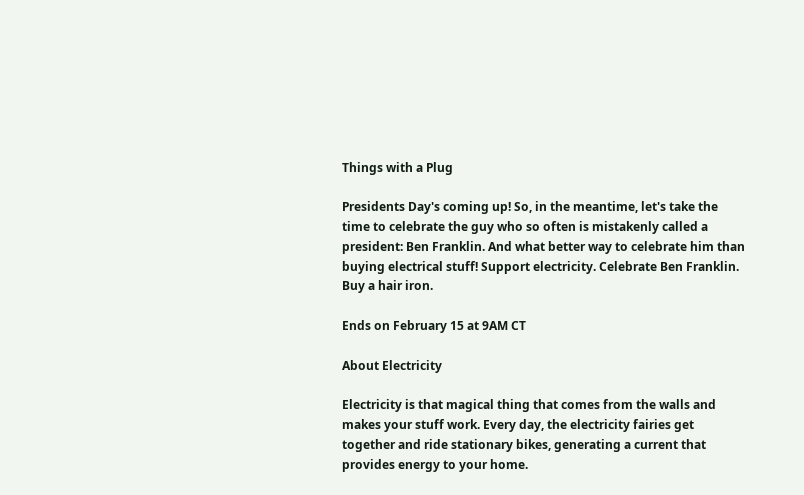Things with a Plug

Presidents Day's coming up! So, in the meantime, let's take the time to celebrate the guy who so often is mistakenly called a president: Ben Franklin. And what better way to celebrate him than buying electrical stuff! Support electricity. Celebrate Ben Franklin. Buy a hair iron.

Ends on February 15 at 9AM CT

About Electricity

Electricity is that magical thing that comes from the walls and makes your stuff work. Every day, the electricity fairies get together and ride stationary bikes, generating a current that provides energy to your home.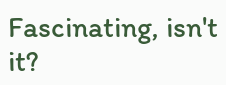Fascinating, isn't it?